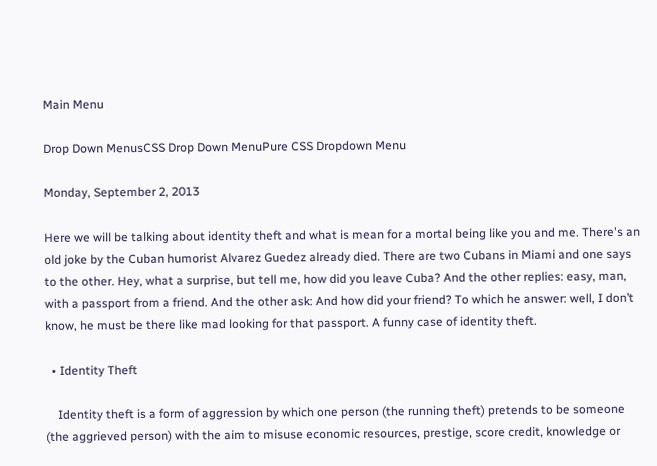Main Menu

Drop Down MenusCSS Drop Down MenuPure CSS Dropdown Menu

Monday, September 2, 2013

Here we will be talking about identity theft and what is mean for a mortal being like you and me. There's an old joke by the Cuban humorist Alvarez Guedez already died. There are two Cubans in Miami and one says to the other. Hey, what a surprise, but tell me, how did you leave Cuba? And the other replies: easy, man, with a passport from a friend. And the other ask: And how did your friend? To which he answer: well, I don’t know, he must be there like mad looking for that passport. A funny case of identity theft.

  • Identity Theft

    Identity theft is a form of aggression by which one person (the running theft) pretends to be someone (the aggrieved person) with the aim to misuse economic resources, prestige, score credit, knowledge or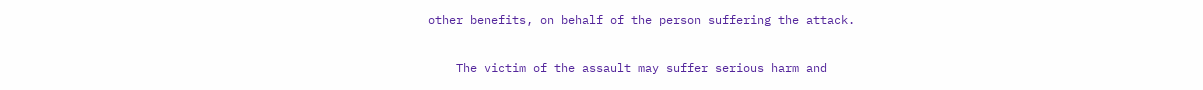other benefits, on behalf of the person suffering the attack.

    The victim of the assault may suffer serious harm and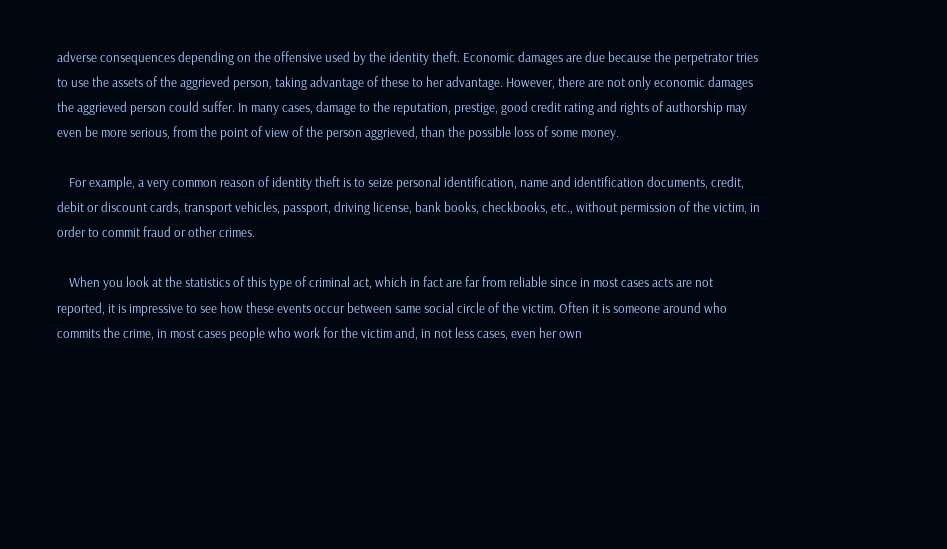adverse consequences depending on the offensive used by the identity theft. Economic damages are due because the perpetrator tries to use the assets of the aggrieved person, taking advantage of these to her advantage. However, there are not only economic damages the aggrieved person could suffer. In many cases, damage to the reputation, prestige, good credit rating and rights of authorship may even be more serious, from the point of view of the person aggrieved, than the possible loss of some money.

    For example, a very common reason of identity theft is to seize personal identification, name and identification documents, credit, debit or discount cards, transport vehicles, passport, driving license, bank books, checkbooks, etc., without permission of the victim, in order to commit fraud or other crimes.

    When you look at the statistics of this type of criminal act, which in fact are far from reliable since in most cases acts are not reported, it is impressive to see how these events occur between same social circle of the victim. Often it is someone around who commits the crime, in most cases people who work for the victim and, in not less cases, even her own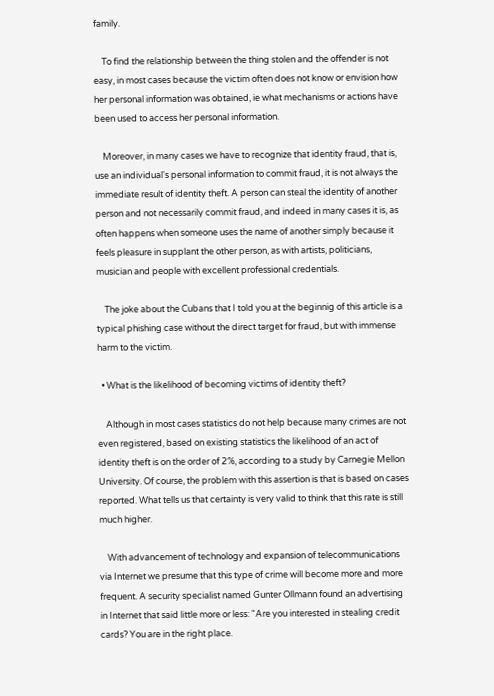family.

    To find the relationship between the thing stolen and the offender is not easy, in most cases because the victim often does not know or envision how her personal information was obtained, ie what mechanisms or actions have been used to access her personal information.

    Moreover, in many cases we have to recognize that identity fraud, that is, use an individual's personal information to commit fraud, it is not always the immediate result of identity theft. A person can steal the identity of another person and not necessarily commit fraud, and indeed in many cases it is, as often happens when someone uses the name of another simply because it feels pleasure in supplant the other person, as with artists, politicians, musician and people with excellent professional credentials.

    The joke about the Cubans that I told you at the beginnig of this article is a typical phishing case without the direct target for fraud, but with immense harm to the victim.

  • What is the likelihood of becoming victims of identity theft?

    Although in most cases statistics do not help because many crimes are not even registered, based on existing statistics the likelihood of an act of identity theft is on the order of 2%, according to a study by Carnegie Mellon University. Of course, the problem with this assertion is that is based on cases reported. What tells us that certainty is very valid to think that this rate is still much higher.

    With advancement of technology and expansion of telecommunications via Internet we presume that this type of crime will become more and more frequent. A security specialist named Gunter Ollmann found an advertising in Internet that said little more or less: "Are you interested in stealing credit cards? You are in the right place.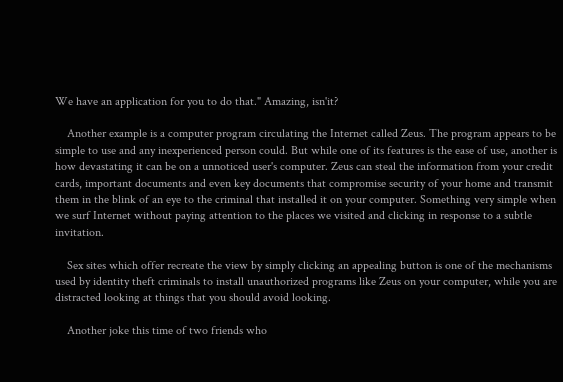We have an application for you to do that." Amazing, isn'it?

    Another example is a computer program circulating the Internet called Zeus. The program appears to be simple to use and any inexperienced person could. But while one of its features is the ease of use, another is how devastating it can be on a unnoticed user's computer. Zeus can steal the information from your credit cards, important documents and even key documents that compromise security of your home and transmit them in the blink of an eye to the criminal that installed it on your computer. Something very simple when we surf Internet without paying attention to the places we visited and clicking in response to a subtle invitation.

    Sex sites which offer recreate the view by simply clicking an appealing button is one of the mechanisms used by identity theft criminals to install unauthorized programs like Zeus on your computer, while you are distracted looking at things that you should avoid looking.

    Another joke this time of two friends who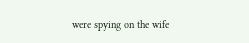were spying on the wife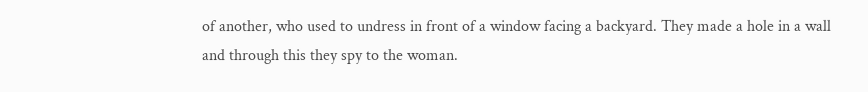of another, who used to undress in front of a window facing a backyard. They made a hole in a wall and through this they spy to the woman.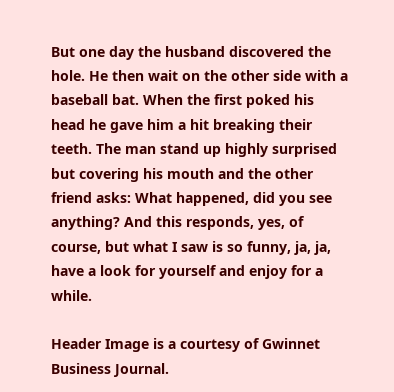But one day the husband discovered the hole. He then wait on the other side with a baseball bat. When the first poked his head he gave him a hit breaking their teeth. The man stand up highly surprised but covering his mouth and the other friend asks: What happened, did you see anything? And this responds, yes, of course, but what I saw is so funny, ja, ja, have a look for yourself and enjoy for a while.

Header Image is a courtesy of Gwinnet Business Journal.